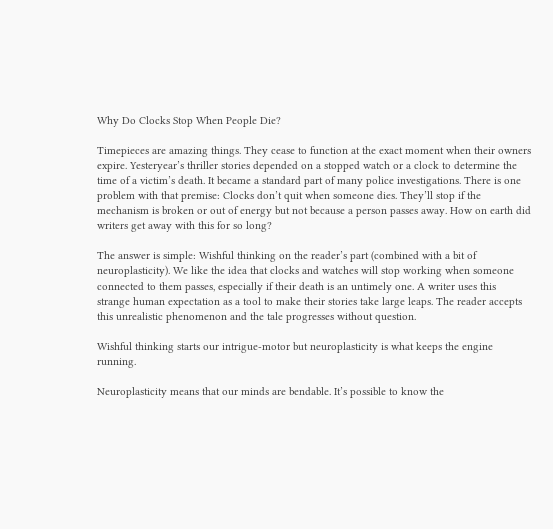Why Do Clocks Stop When People Die?

Timepieces are amazing things. They cease to function at the exact moment when their owners expire. Yesteryear’s thriller stories depended on a stopped watch or a clock to determine the time of a victim’s death. It became a standard part of many police investigations. There is one problem with that premise: Clocks don’t quit when someone dies. They’ll stop if the mechanism is broken or out of energy but not because a person passes away. How on earth did writers get away with this for so long?

The answer is simple: Wishful thinking on the reader’s part (combined with a bit of neuroplasticity). We like the idea that clocks and watches will stop working when someone connected to them passes, especially if their death is an untimely one. A writer uses this strange human expectation as a tool to make their stories take large leaps. The reader accepts this unrealistic phenomenon and the tale progresses without question.

Wishful thinking starts our intrigue-motor but neuroplasticity is what keeps the engine running.

Neuroplasticity means that our minds are bendable. It’s possible to know the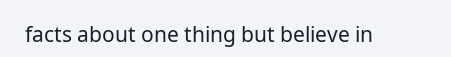facts about one thing but believe in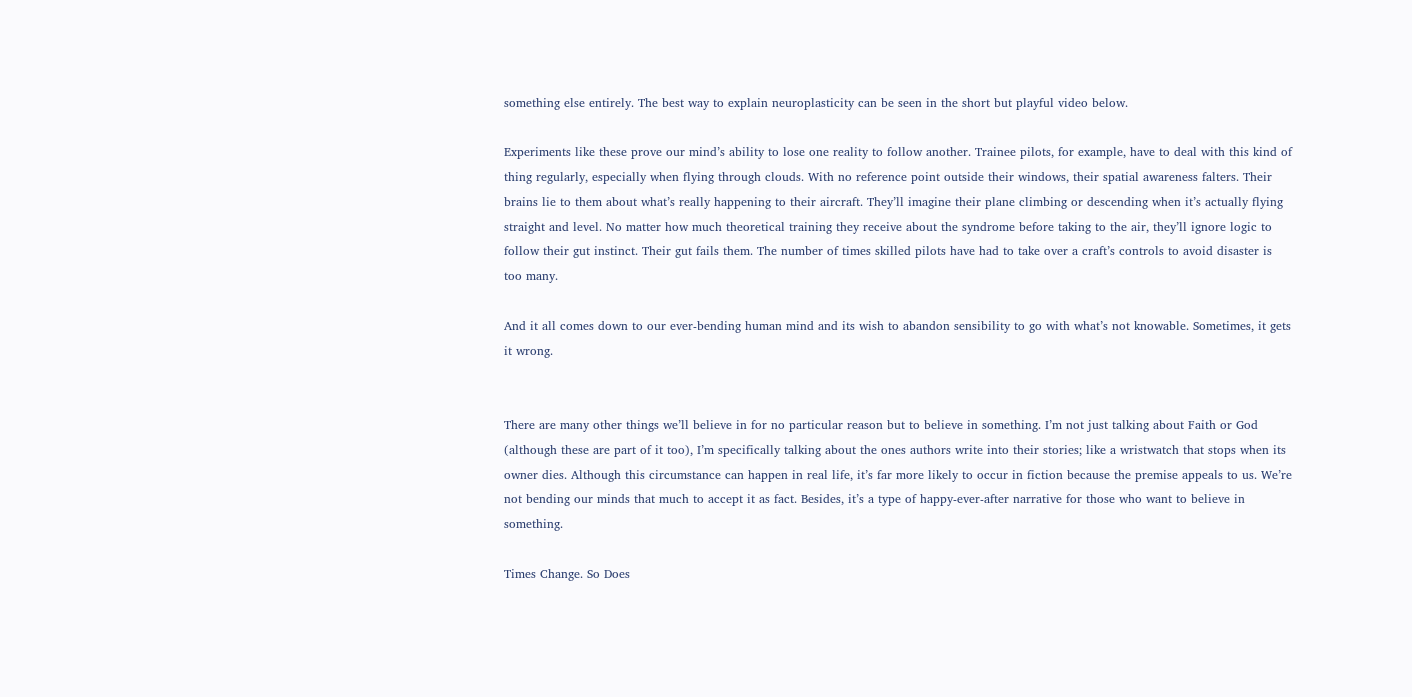something else entirely. The best way to explain neuroplasticity can be seen in the short but playful video below.

Experiments like these prove our mind’s ability to lose one reality to follow another. Trainee pilots, for example, have to deal with this kind of thing regularly, especially when flying through clouds. With no reference point outside their windows, their spatial awareness falters. Their brains lie to them about what’s really happening to their aircraft. They’ll imagine their plane climbing or descending when it’s actually flying straight and level. No matter how much theoretical training they receive about the syndrome before taking to the air, they’ll ignore logic to follow their gut instinct. Their gut fails them. The number of times skilled pilots have had to take over a craft’s controls to avoid disaster is too many.

And it all comes down to our ever-bending human mind and its wish to abandon sensibility to go with what’s not knowable. Sometimes, it gets it wrong.


There are many other things we’ll believe in for no particular reason but to believe in something. I’m not just talking about Faith or God (although these are part of it too), I’m specifically talking about the ones authors write into their stories; like a wristwatch that stops when its owner dies. Although this circumstance can happen in real life, it’s far more likely to occur in fiction because the premise appeals to us. We’re not bending our minds that much to accept it as fact. Besides, it’s a type of happy-ever-after narrative for those who want to believe in something.

Times Change. So Does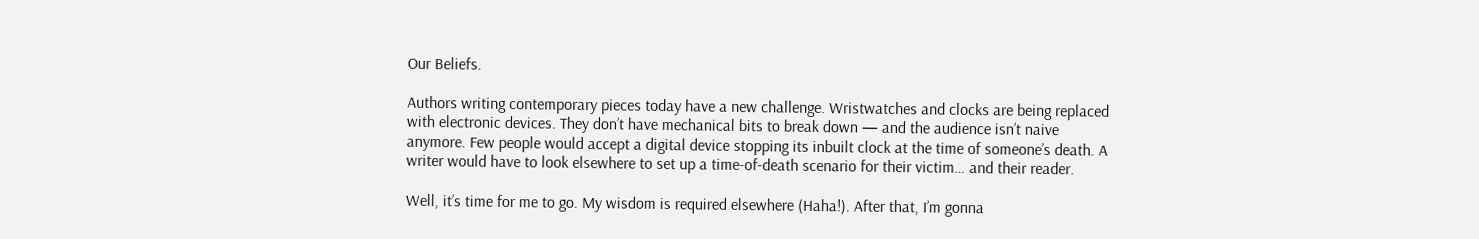Our Beliefs.

Authors writing contemporary pieces today have a new challenge. Wristwatches and clocks are being replaced with electronic devices. They don’t have mechanical bits to break down — and the audience isn’t naive anymore. Few people would accept a digital device stopping its inbuilt clock at the time of someone’s death. A writer would have to look elsewhere to set up a time-of-death scenario for their victim… and their reader.

Well, it’s time for me to go. My wisdom is required elsewhere (Haha!). After that, I’m gonna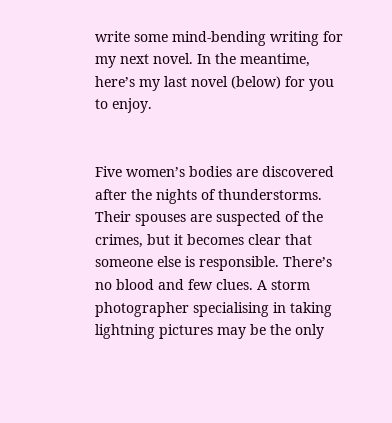write some mind-bending writing for my next novel. In the meantime, here’s my last novel (below) for you to enjoy.


Five women’s bodies are discovered after the nights of thunderstorms. Their spouses are suspected of the crimes, but it becomes clear that someone else is responsible. There’s no blood and few clues. A storm photographer specialising in taking lightning pictures may be the only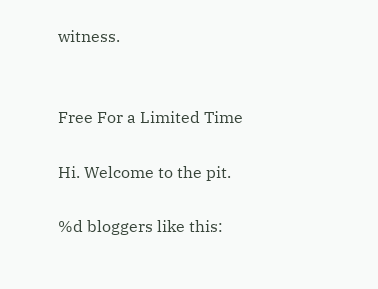witness.


Free For a Limited Time

Hi. Welcome to the pit.

%d bloggers like this: